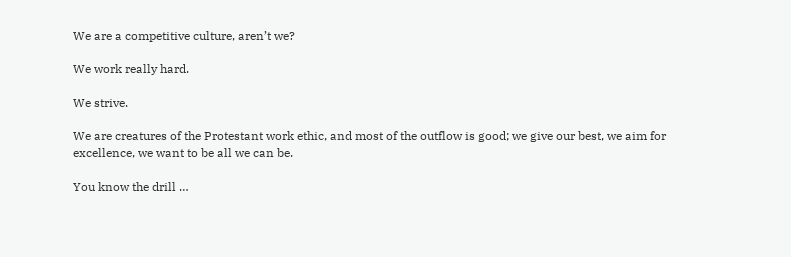We are a competitive culture, aren’t we?

We work really hard.

We strive.

We are creatures of the Protestant work ethic, and most of the outflow is good; we give our best, we aim for excellence, we want to be all we can be.

You know the drill …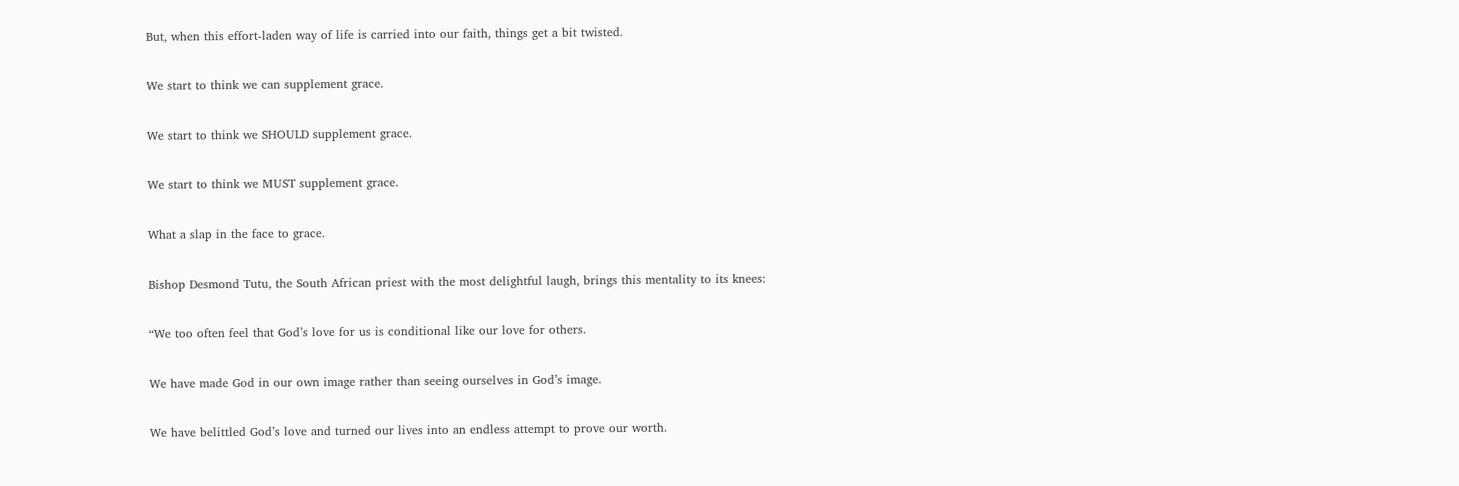But, when this effort-laden way of life is carried into our faith, things get a bit twisted.

We start to think we can supplement grace.

We start to think we SHOULD supplement grace.

We start to think we MUST supplement grace.

What a slap in the face to grace.

Bishop Desmond Tutu, the South African priest with the most delightful laugh, brings this mentality to its knees:

“We too often feel that God’s love for us is conditional like our love for others.

We have made God in our own image rather than seeing ourselves in God’s image.

We have belittled God’s love and turned our lives into an endless attempt to prove our worth.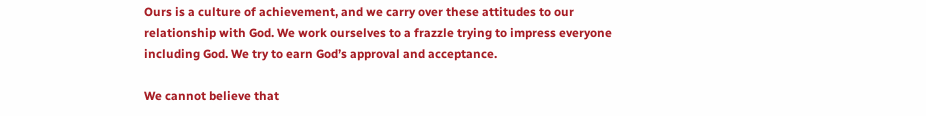Ours is a culture of achievement, and we carry over these attitudes to our relationship with God. We work ourselves to a frazzle trying to impress everyone including God. We try to earn God’s approval and acceptance.

We cannot believe that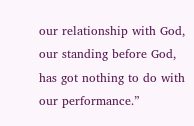our relationship with God, our standing before God, has got nothing to do with our performance.”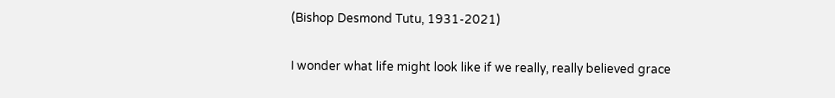(Bishop Desmond Tutu, 1931-2021)

I wonder what life might look like if we really, really believed grace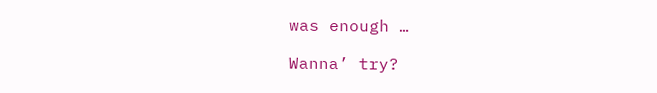was enough …

Wanna’ try?